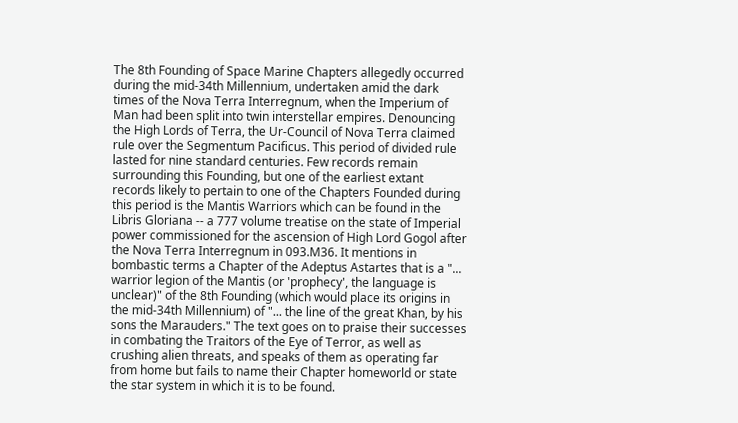The 8th Founding of Space Marine Chapters allegedly occurred during the mid-34th Millennium, undertaken amid the dark times of the Nova Terra Interregnum, when the Imperium of Man had been split into twin interstellar empires. Denouncing the High Lords of Terra, the Ur-Council of Nova Terra claimed rule over the Segmentum Pacificus. This period of divided rule lasted for nine standard centuries. Few records remain surrounding this Founding, but one of the earliest extant records likely to pertain to one of the Chapters Founded during this period is the Mantis Warriors which can be found in the Libris Gloriana -- a 777 volume treatise on the state of Imperial power commissioned for the ascension of High Lord Gogol after the Nova Terra Interregnum in 093.M36. It mentions in bombastic terms a Chapter of the Adeptus Astartes that is a "... warrior legion of the Mantis (or 'prophecy', the language is unclear)" of the 8th Founding (which would place its origins in the mid-34th Millennium) of "... the line of the great Khan, by his sons the Marauders." The text goes on to praise their successes in combating the Traitors of the Eye of Terror, as well as crushing alien threats, and speaks of them as operating far from home but fails to name their Chapter homeworld or state the star system in which it is to be found.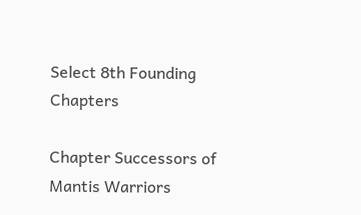Select 8th Founding Chapters

Chapter Successors of
Mantis Warriors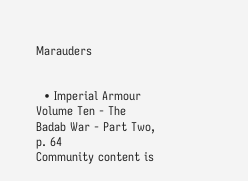Marauders


  • Imperial Armour Volume Ten - The Badab War - Part Two, p. 64
Community content is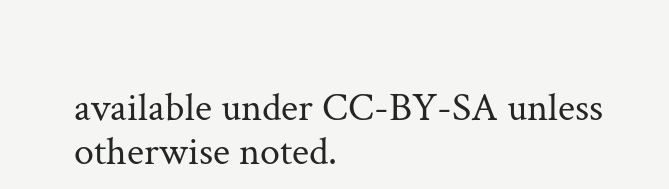available under CC-BY-SA unless otherwise noted.